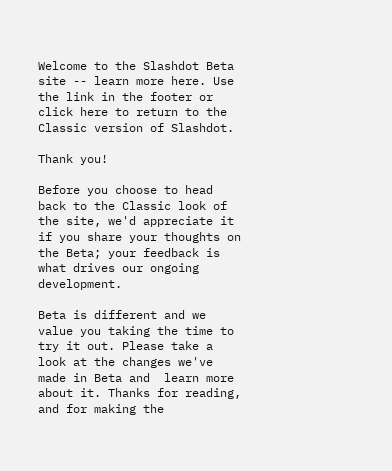Welcome to the Slashdot Beta site -- learn more here. Use the link in the footer or click here to return to the Classic version of Slashdot.

Thank you!

Before you choose to head back to the Classic look of the site, we'd appreciate it if you share your thoughts on the Beta; your feedback is what drives our ongoing development.

Beta is different and we value you taking the time to try it out. Please take a look at the changes we've made in Beta and  learn more about it. Thanks for reading, and for making the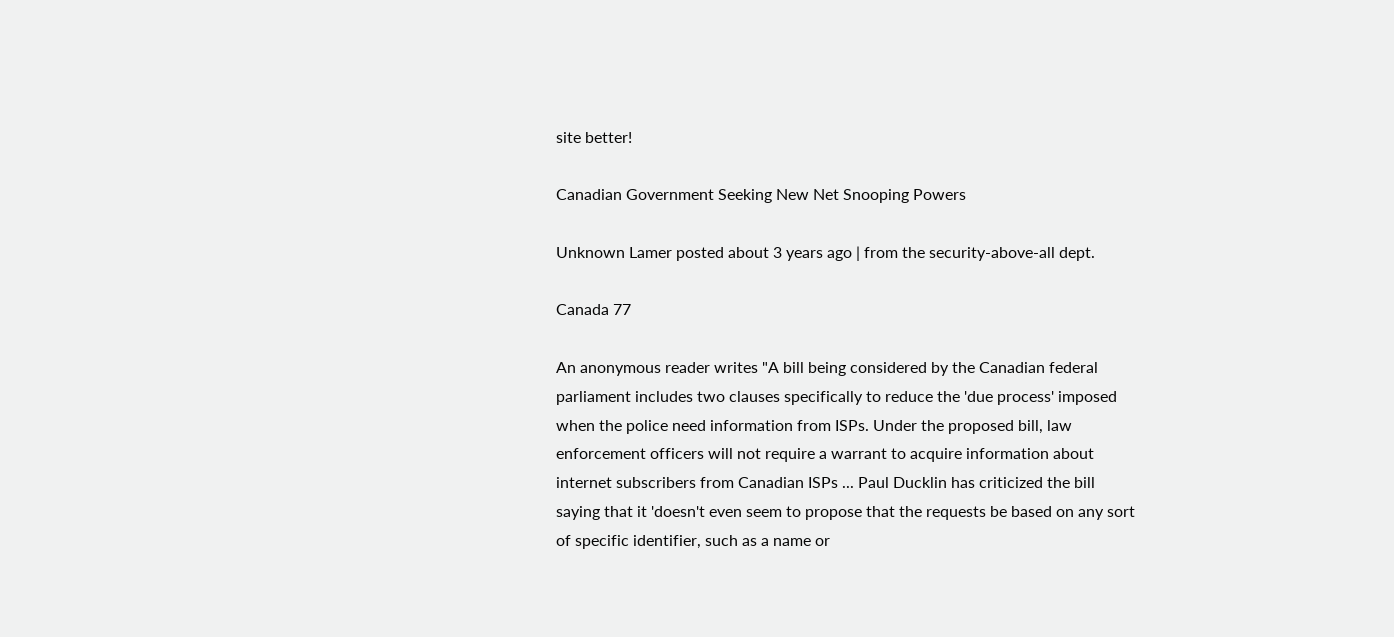site better!

Canadian Government Seeking New Net Snooping Powers

Unknown Lamer posted about 3 years ago | from the security-above-all dept.

Canada 77

An anonymous reader writes "A bill being considered by the Canadian federal parliament includes two clauses specifically to reduce the 'due process' imposed when the police need information from ISPs. Under the proposed bill, law enforcement officers will not require a warrant to acquire information about internet subscribers from Canadian ISPs ... Paul Ducklin has criticized the bill saying that it 'doesn't even seem to propose that the requests be based on any sort of specific identifier, such as a name or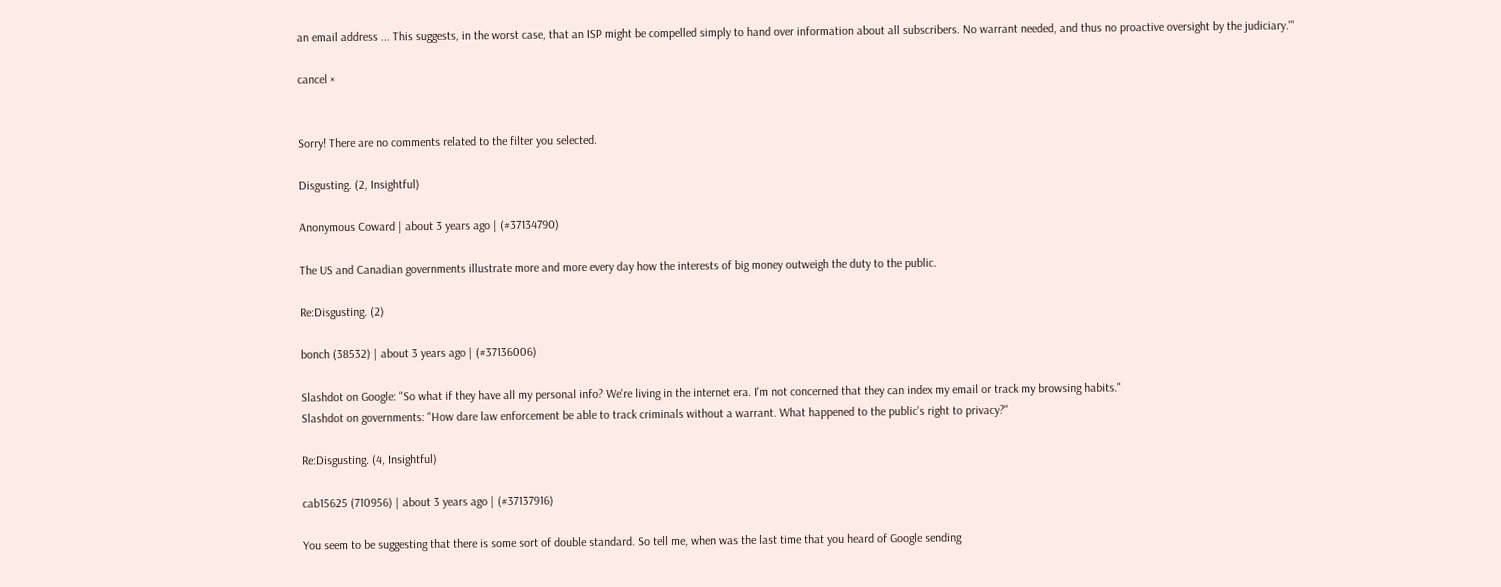an email address ... This suggests, in the worst case, that an ISP might be compelled simply to hand over information about all subscribers. No warrant needed, and thus no proactive oversight by the judiciary.'"

cancel ×


Sorry! There are no comments related to the filter you selected.

Disgusting. (2, Insightful)

Anonymous Coward | about 3 years ago | (#37134790)

The US and Canadian governments illustrate more and more every day how the interests of big money outweigh the duty to the public.

Re:Disgusting. (2)

bonch (38532) | about 3 years ago | (#37136006)

Slashdot on Google: "So what if they have all my personal info? We're living in the internet era. I'm not concerned that they can index my email or track my browsing habits."
Slashdot on governments: "How dare law enforcement be able to track criminals without a warrant. What happened to the public's right to privacy?"

Re:Disgusting. (4, Insightful)

cab15625 (710956) | about 3 years ago | (#37137916)

You seem to be suggesting that there is some sort of double standard. So tell me, when was the last time that you heard of Google sending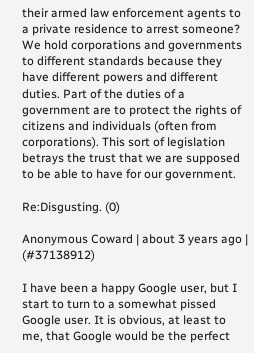their armed law enforcement agents to a private residence to arrest someone? We hold corporations and governments to different standards because they have different powers and different duties. Part of the duties of a government are to protect the rights of citizens and individuals (often from corporations). This sort of legislation betrays the trust that we are supposed to be able to have for our government.

Re:Disgusting. (0)

Anonymous Coward | about 3 years ago | (#37138912)

I have been a happy Google user, but I start to turn to a somewhat pissed Google user. It is obvious, at least to me, that Google would be the perfect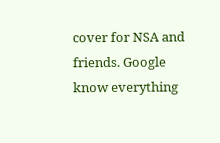cover for NSA and friends. Google know everything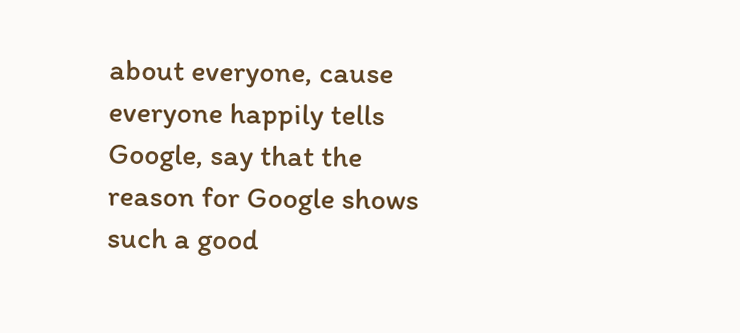about everyone, cause everyone happily tells Google, say that the reason for Google shows such a good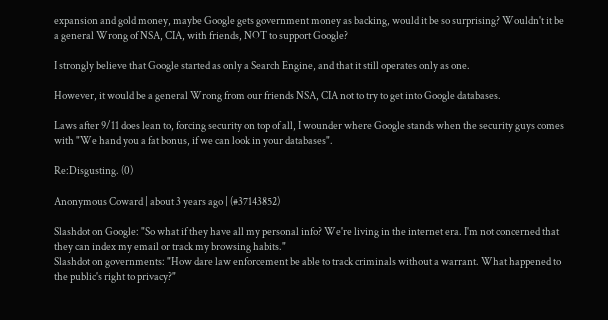expansion and gold money, maybe Google gets government money as backing, would it be so surprising? Wouldn't it be a general Wrong of NSA, CIA, with friends, NOT to support Google?

I strongly believe that Google started as only a Search Engine, and that it still operates only as one.

However, it would be a general Wrong from our friends NSA, CIA not to try to get into Google databases.

Laws after 9/11 does lean to, forcing security on top of all, I wounder where Google stands when the security guys comes with "We hand you a fat bonus, if we can look in your databases".

Re:Disgusting. (0)

Anonymous Coward | about 3 years ago | (#37143852)

Slashdot on Google: "So what if they have all my personal info? We're living in the internet era. I'm not concerned that they can index my email or track my browsing habits."
Slashdot on governments: "How dare law enforcement be able to track criminals without a warrant. What happened to the public's right to privacy?"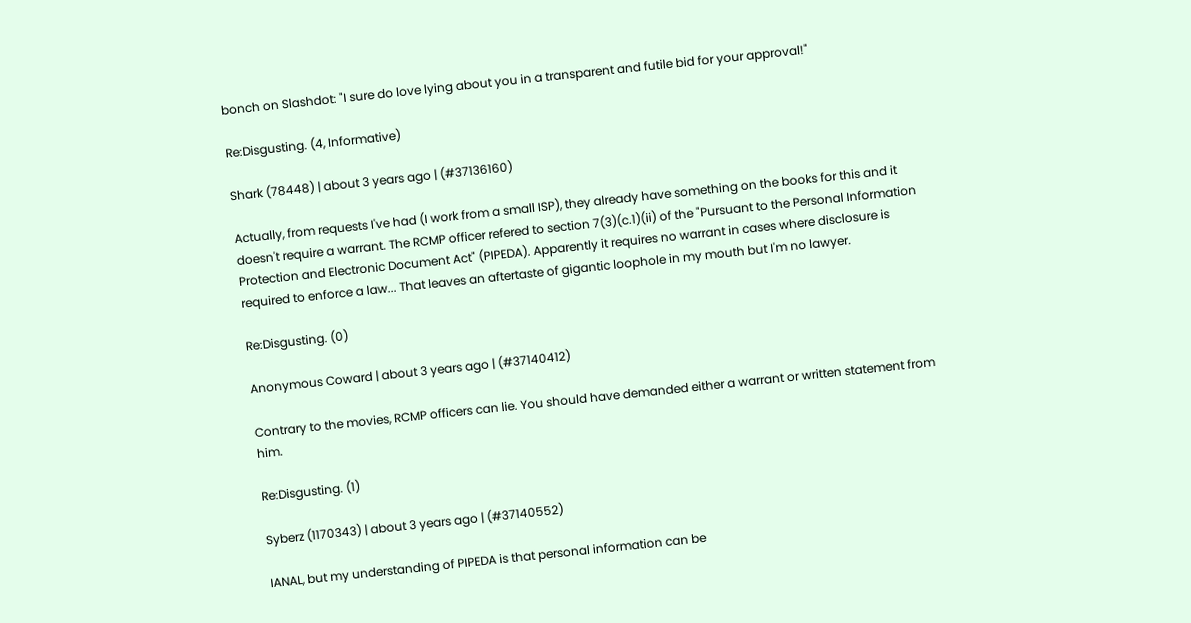bonch on Slashdot: "I sure do love lying about you in a transparent and futile bid for your approval!"

Re:Disgusting. (4, Informative)

Shark (78448) | about 3 years ago | (#37136160)

Actually, from requests I've had (I work from a small ISP), they already have something on the books for this and it doesn't require a warrant. The RCMP officer refered to section 7(3)(c.1)(ii) of the "Pursuant to the Personal Information Protection and Electronic Document Act" (PIPEDA). Apparently it requires no warrant in cases where disclosure is required to enforce a law... That leaves an aftertaste of gigantic loophole in my mouth but I'm no lawyer.

Re:Disgusting. (0)

Anonymous Coward | about 3 years ago | (#37140412)

Contrary to the movies, RCMP officers can lie. You should have demanded either a warrant or written statement from him.

Re:Disgusting. (1)

Syberz (1170343) | about 3 years ago | (#37140552)

IANAL, but my understanding of PIPEDA is that personal information can be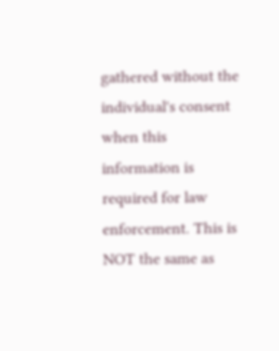gathered without the individual's consent when this information is required for law enforcement. This is NOT the same as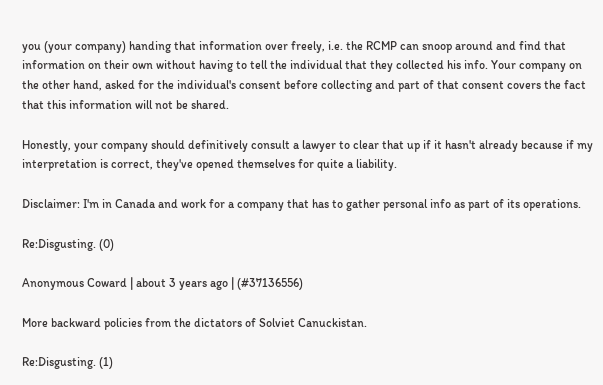you (your company) handing that information over freely, i.e. the RCMP can snoop around and find that information on their own without having to tell the individual that they collected his info. Your company on the other hand, asked for the individual's consent before collecting and part of that consent covers the fact that this information will not be shared.

Honestly, your company should definitively consult a lawyer to clear that up if it hasn't already because if my interpretation is correct, they've opened themselves for quite a liability.

Disclaimer: I'm in Canada and work for a company that has to gather personal info as part of its operations.

Re:Disgusting. (0)

Anonymous Coward | about 3 years ago | (#37136556)

More backward policies from the dictators of Solviet Canuckistan.

Re:Disgusting. (1)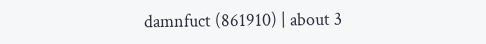damnfuct (861910) | about 3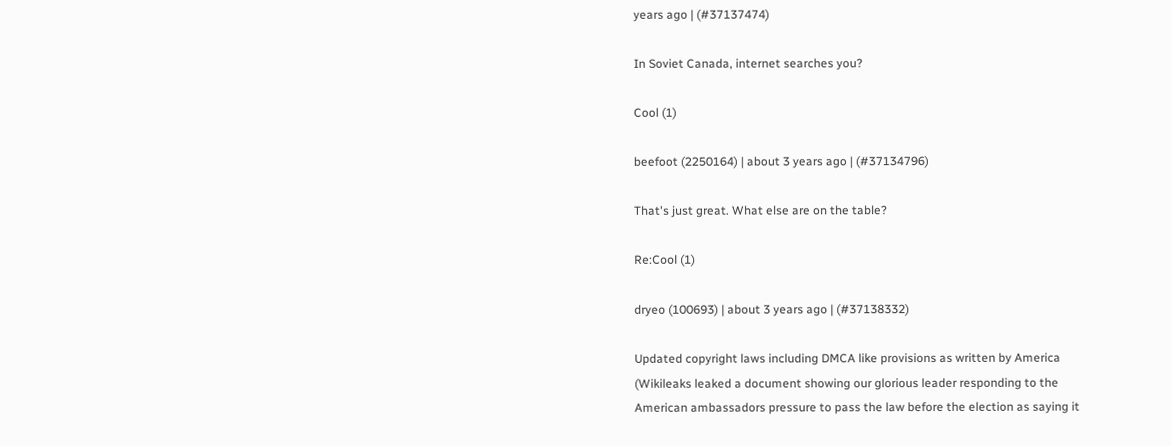years ago | (#37137474)

In Soviet Canada, internet searches you?

Cool (1)

beefoot (2250164) | about 3 years ago | (#37134796)

That's just great. What else are on the table?

Re:Cool (1)

dryeo (100693) | about 3 years ago | (#37138332)

Updated copyright laws including DMCA like provisions as written by America (Wikileaks leaked a document showing our glorious leader responding to the American ambassadors pressure to pass the law before the election as saying it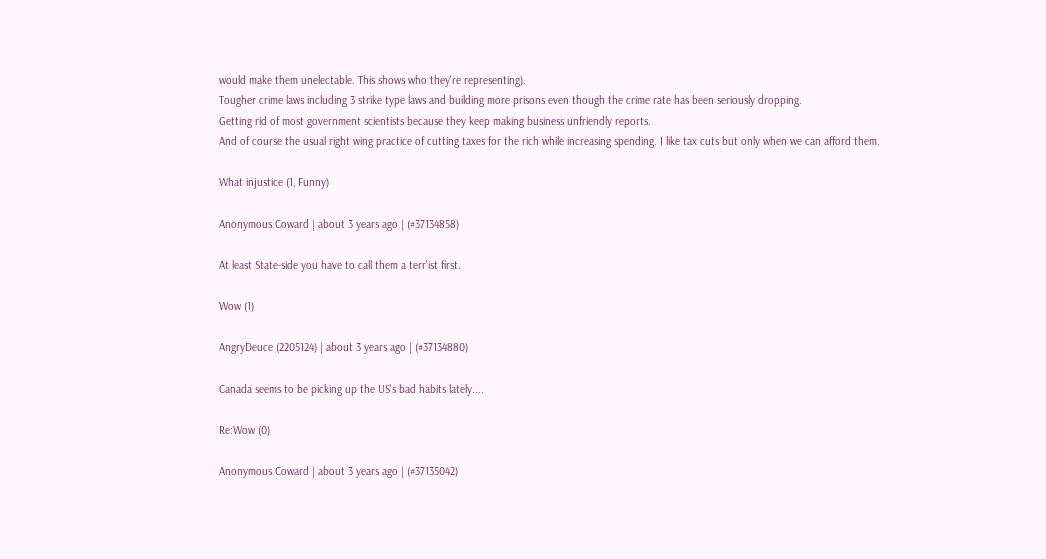would make them unelectable. This shows who they're representing).
Tougher crime laws including 3 strike type laws and building more prisons even though the crime rate has been seriously dropping.
Getting rid of most government scientists because they keep making business unfriendly reports.
And of course the usual right wing practice of cutting taxes for the rich while increasing spending. I like tax cuts but only when we can afford them.

What injustice (1, Funny)

Anonymous Coward | about 3 years ago | (#37134858)

At least State-side you have to call them a terr'ist first.

Wow (1)

AngryDeuce (2205124) | about 3 years ago | (#37134880)

Canada seems to be picking up the US's bad habits lately....

Re:Wow (0)

Anonymous Coward | about 3 years ago | (#37135042)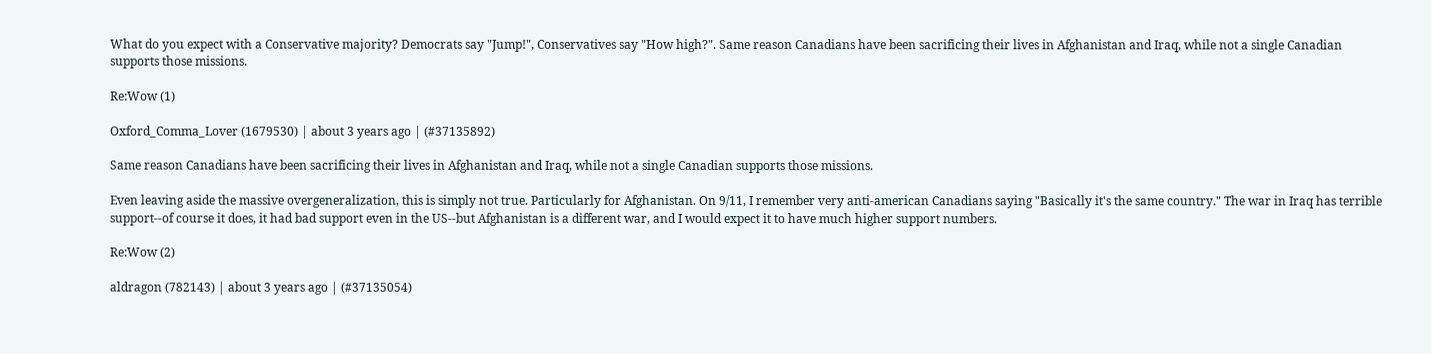What do you expect with a Conservative majority? Democrats say "Jump!", Conservatives say "How high?". Same reason Canadians have been sacrificing their lives in Afghanistan and Iraq, while not a single Canadian supports those missions.

Re:Wow (1)

Oxford_Comma_Lover (1679530) | about 3 years ago | (#37135892)

Same reason Canadians have been sacrificing their lives in Afghanistan and Iraq, while not a single Canadian supports those missions.

Even leaving aside the massive overgeneralization, this is simply not true. Particularly for Afghanistan. On 9/11, I remember very anti-american Canadians saying "Basically it's the same country." The war in Iraq has terrible support--of course it does, it had bad support even in the US--but Afghanistan is a different war, and I would expect it to have much higher support numbers.

Re:Wow (2)

aldragon (782143) | about 3 years ago | (#37135054)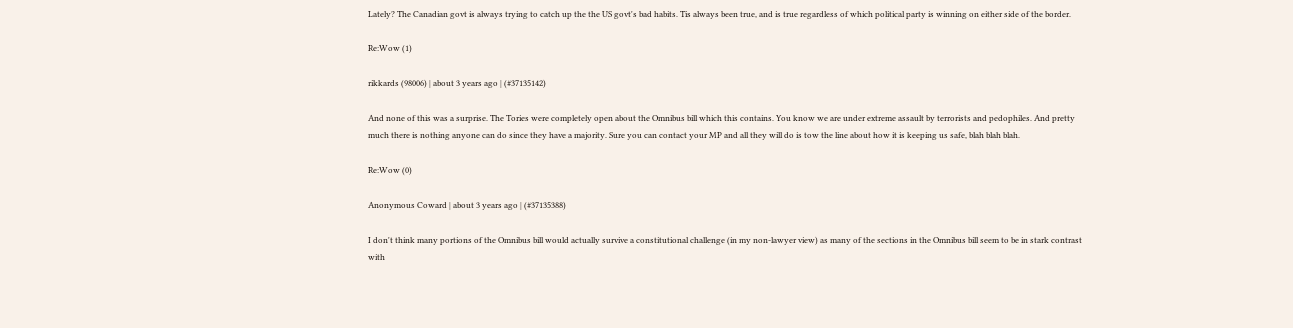Lately? The Canadian govt is always trying to catch up the the US govt's bad habits. Tis always been true, and is true regardless of which political party is winning on either side of the border.

Re:Wow (1)

rikkards (98006) | about 3 years ago | (#37135142)

And none of this was a surprise. The Tories were completely open about the Omnibus bill which this contains. You know we are under extreme assault by terrorists and pedophiles. And pretty much there is nothing anyone can do since they have a majority. Sure you can contact your MP and all they will do is tow the line about how it is keeping us safe, blah blah blah.

Re:Wow (0)

Anonymous Coward | about 3 years ago | (#37135388)

I don't think many portions of the Omnibus bill would actually survive a constitutional challenge (in my non-lawyer view) as many of the sections in the Omnibus bill seem to be in stark contrast with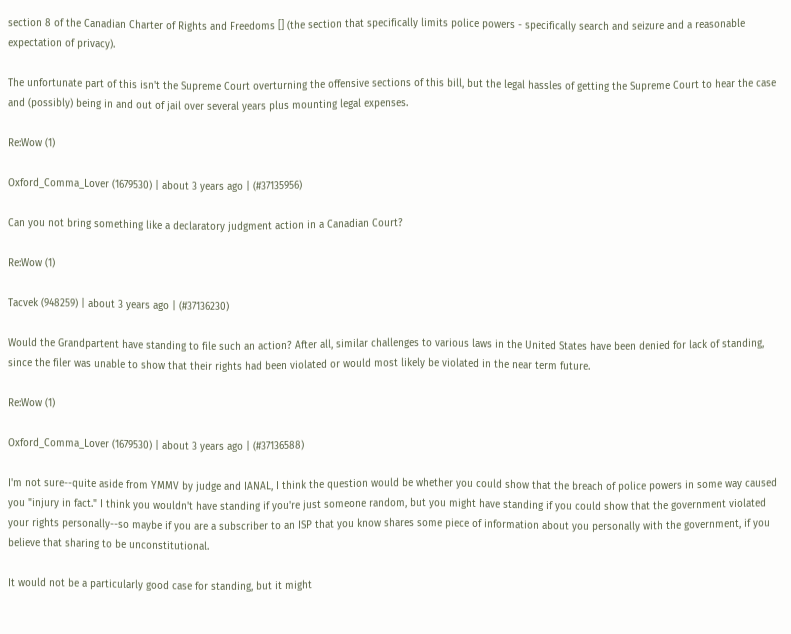section 8 of the Canadian Charter of Rights and Freedoms [] (the section that specifically limits police powers - specifically search and seizure and a reasonable expectation of privacy).

The unfortunate part of this isn't the Supreme Court overturning the offensive sections of this bill, but the legal hassles of getting the Supreme Court to hear the case and (possibly) being in and out of jail over several years plus mounting legal expenses.

Re:Wow (1)

Oxford_Comma_Lover (1679530) | about 3 years ago | (#37135956)

Can you not bring something like a declaratory judgment action in a Canadian Court?

Re:Wow (1)

Tacvek (948259) | about 3 years ago | (#37136230)

Would the Grandpartent have standing to file such an action? After all, similar challenges to various laws in the United States have been denied for lack of standing, since the filer was unable to show that their rights had been violated or would most likely be violated in the near term future.

Re:Wow (1)

Oxford_Comma_Lover (1679530) | about 3 years ago | (#37136588)

I'm not sure--quite aside from YMMV by judge and IANAL, I think the question would be whether you could show that the breach of police powers in some way caused you "injury in fact." I think you wouldn't have standing if you're just someone random, but you might have standing if you could show that the government violated your rights personally--so maybe if you are a subscriber to an ISP that you know shares some piece of information about you personally with the government, if you believe that sharing to be unconstitutional.

It would not be a particularly good case for standing, but it might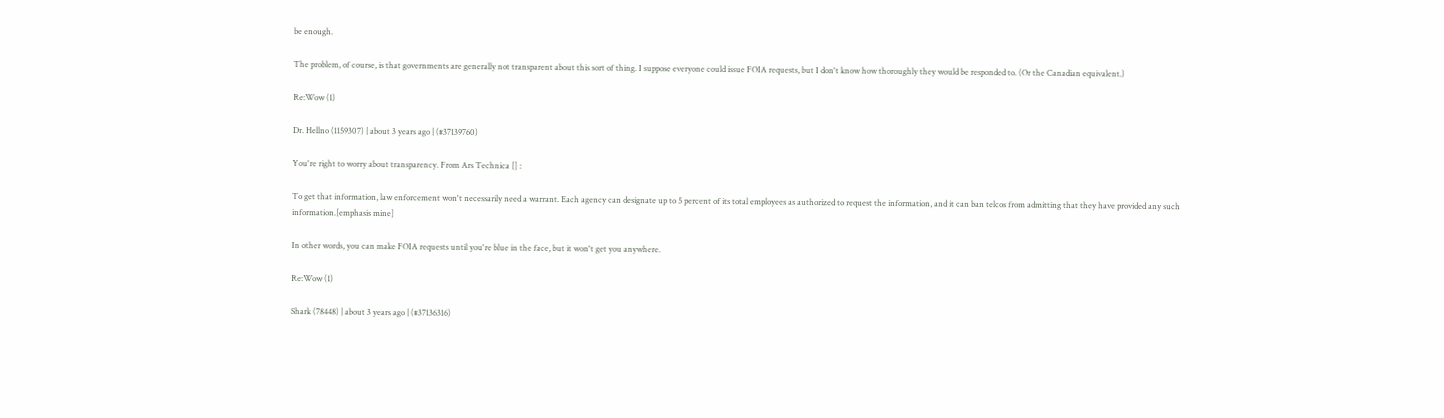be enough.

The problem, of course, is that governments are generally not transparent about this sort of thing. I suppose everyone could issue FOIA requests, but I don't know how thoroughly they would be responded to. (Or the Canadian equivalent.)

Re:Wow (1)

Dr. Hellno (1159307) | about 3 years ago | (#37139760)

You're right to worry about transparency. From Ars Technica [] :

To get that information, law enforcement won't necessarily need a warrant. Each agency can designate up to 5 percent of its total employees as authorized to request the information, and it can ban telcos from admitting that they have provided any such information.[emphasis mine]

In other words, you can make FOIA requests until you're blue in the face, but it won't get you anywhere.

Re:Wow (1)

Shark (78448) | about 3 years ago | (#37136316)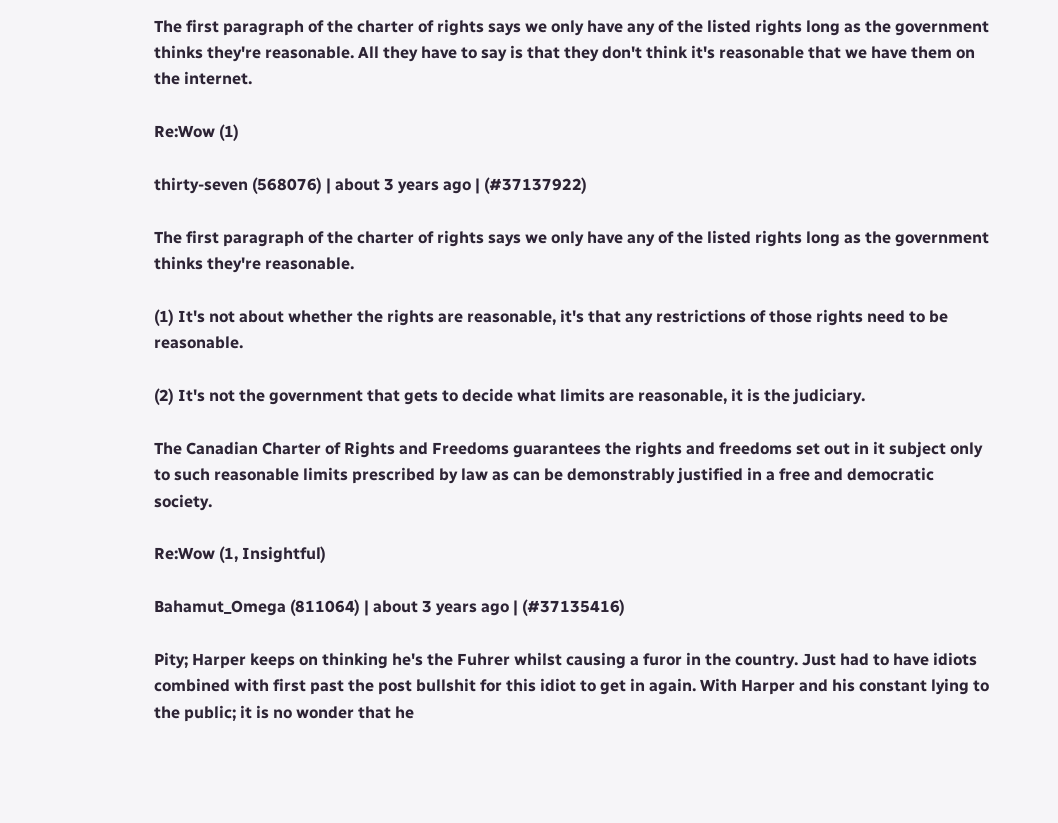The first paragraph of the charter of rights says we only have any of the listed rights long as the government thinks they're reasonable. All they have to say is that they don't think it's reasonable that we have them on the internet.

Re:Wow (1)

thirty-seven (568076) | about 3 years ago | (#37137922)

The first paragraph of the charter of rights says we only have any of the listed rights long as the government thinks they're reasonable.

(1) It's not about whether the rights are reasonable, it's that any restrictions of those rights need to be reasonable.

(2) It's not the government that gets to decide what limits are reasonable, it is the judiciary.

The Canadian Charter of Rights and Freedoms guarantees the rights and freedoms set out in it subject only to such reasonable limits prescribed by law as can be demonstrably justified in a free and democratic society.

Re:Wow (1, Insightful)

Bahamut_Omega (811064) | about 3 years ago | (#37135416)

Pity; Harper keeps on thinking he's the Fuhrer whilst causing a furor in the country. Just had to have idiots combined with first past the post bullshit for this idiot to get in again. With Harper and his constant lying to the public; it is no wonder that he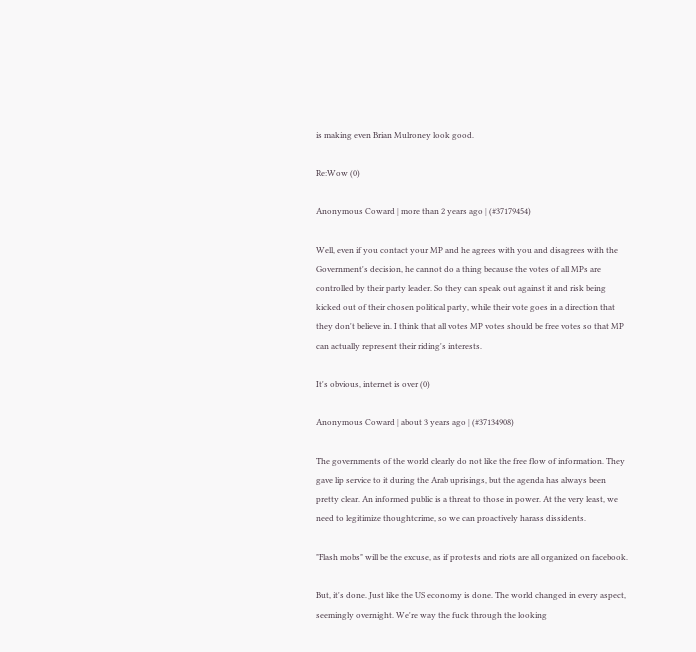is making even Brian Mulroney look good.

Re:Wow (0)

Anonymous Coward | more than 2 years ago | (#37179454)

Well, even if you contact your MP and he agrees with you and disagrees with the Government's decision, he cannot do a thing because the votes of all MPs are controlled by their party leader. So they can speak out against it and risk being kicked out of their chosen political party, while their vote goes in a direction that they don't believe in. I think that all votes MP votes should be free votes so that MP can actually represent their riding's interests.

It's obvious, internet is over (0)

Anonymous Coward | about 3 years ago | (#37134908)

The governments of the world clearly do not like the free flow of information. They gave lip service to it during the Arab uprisings, but the agenda has always been pretty clear. An informed public is a threat to those in power. At the very least, we need to legitimize thoughtcrime, so we can proactively harass dissidents.

"Flash mobs" will be the excuse, as if protests and riots are all organized on facebook.

But, it's done. Just like the US economy is done. The world changed in every aspect, seemingly overnight. We're way the fuck through the looking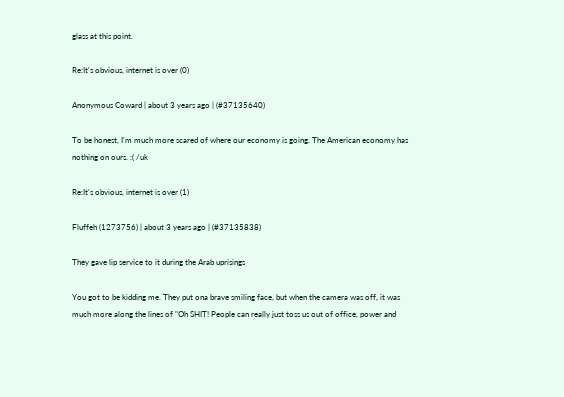glass at this point.

Re:It's obvious, internet is over (0)

Anonymous Coward | about 3 years ago | (#37135640)

To be honest, I'm much more scared of where our economy is going. The American economy has nothing on ours. :( /uk

Re:It's obvious, internet is over (1)

Fluffeh (1273756) | about 3 years ago | (#37135838)

They gave lip service to it during the Arab uprisings

You got to be kidding me. They put ona brave smiling face, but when the camera was off, it was much more along the lines of "Oh SHIT! People can really just toss us out of office, power and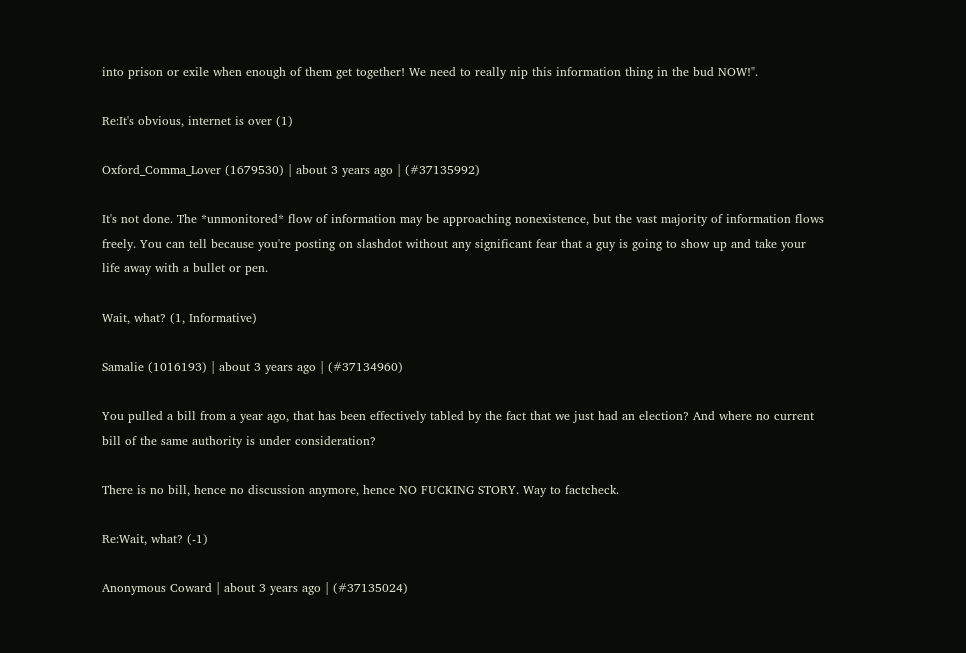into prison or exile when enough of them get together! We need to really nip this information thing in the bud NOW!".

Re:It's obvious, internet is over (1)

Oxford_Comma_Lover (1679530) | about 3 years ago | (#37135992)

It's not done. The *unmonitored* flow of information may be approaching nonexistence, but the vast majority of information flows freely. You can tell because you're posting on slashdot without any significant fear that a guy is going to show up and take your life away with a bullet or pen.

Wait, what? (1, Informative)

Samalie (1016193) | about 3 years ago | (#37134960)

You pulled a bill from a year ago, that has been effectively tabled by the fact that we just had an election? And where no current bill of the same authority is under consideration?

There is no bill, hence no discussion anymore, hence NO FUCKING STORY. Way to factcheck.

Re:Wait, what? (-1)

Anonymous Coward | about 3 years ago | (#37135024)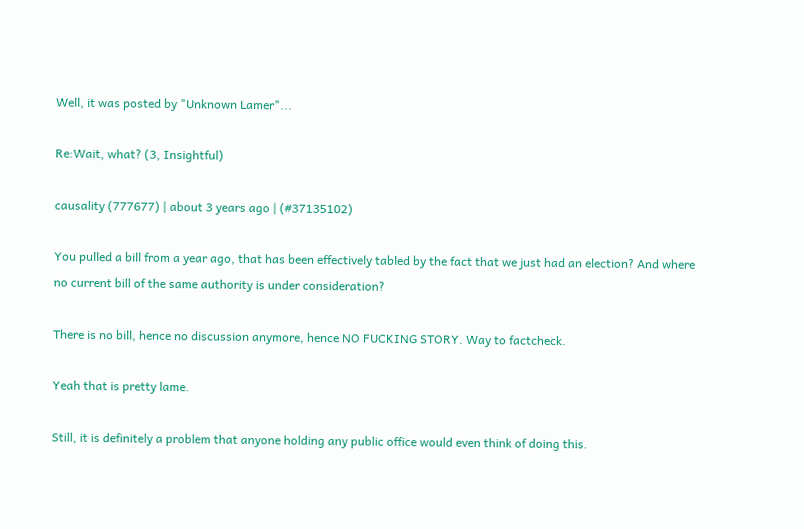Well, it was posted by "Unknown Lamer"...

Re:Wait, what? (3, Insightful)

causality (777677) | about 3 years ago | (#37135102)

You pulled a bill from a year ago, that has been effectively tabled by the fact that we just had an election? And where no current bill of the same authority is under consideration?

There is no bill, hence no discussion anymore, hence NO FUCKING STORY. Way to factcheck.

Yeah that is pretty lame.

Still, it is definitely a problem that anyone holding any public office would even think of doing this.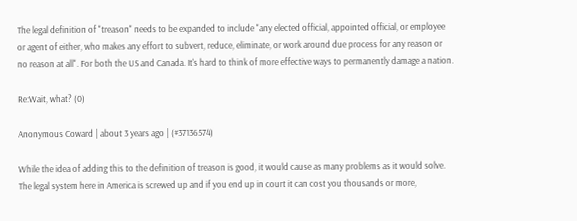The legal definition of "treason" needs to be expanded to include "any elected official, appointed official, or employee or agent of either, who makes any effort to subvert, reduce, eliminate, or work around due process for any reason or no reason at all". For both the US and Canada. It's hard to think of more effective ways to permanently damage a nation.

Re:Wait, what? (0)

Anonymous Coward | about 3 years ago | (#37136574)

While the idea of adding this to the definition of treason is good, it would cause as many problems as it would solve. The legal system here in America is screwed up and if you end up in court it can cost you thousands or more,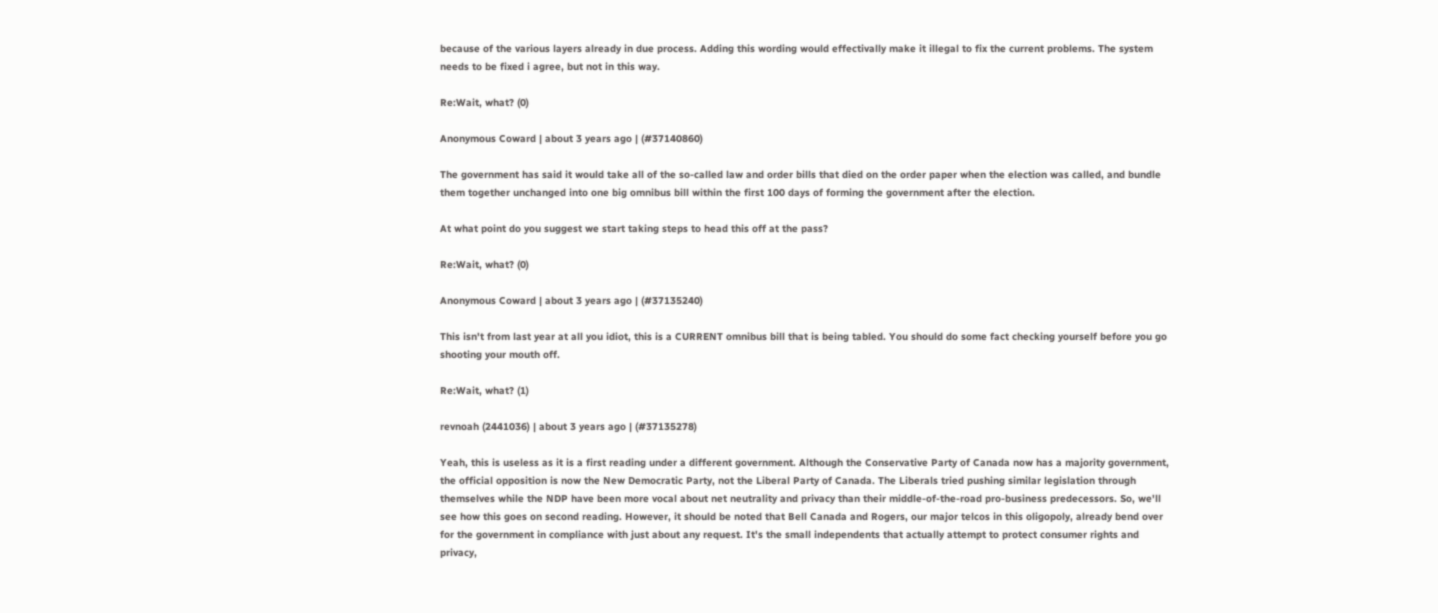because of the various layers already in due process. Adding this wording would effectivally make it illegal to fix the current problems. The system needs to be fixed i agree, but not in this way.

Re:Wait, what? (0)

Anonymous Coward | about 3 years ago | (#37140860)

The government has said it would take all of the so-called law and order bills that died on the order paper when the election was called, and bundle them together unchanged into one big omnibus bill within the first 100 days of forming the government after the election.

At what point do you suggest we start taking steps to head this off at the pass?

Re:Wait, what? (0)

Anonymous Coward | about 3 years ago | (#37135240)

This isn't from last year at all you idiot, this is a CURRENT omnibus bill that is being tabled. You should do some fact checking yourself before you go shooting your mouth off.

Re:Wait, what? (1)

revnoah (2441036) | about 3 years ago | (#37135278)

Yeah, this is useless as it is a first reading under a different government. Although the Conservative Party of Canada now has a majority government, the official opposition is now the New Democratic Party, not the Liberal Party of Canada. The Liberals tried pushing similar legislation through themselves while the NDP have been more vocal about net neutrality and privacy than their middle-of-the-road pro-business predecessors. So, we'll see how this goes on second reading. However, it should be noted that Bell Canada and Rogers, our major telcos in this oligopoly, already bend over for the government in compliance with just about any request. It's the small independents that actually attempt to protect consumer rights and privacy,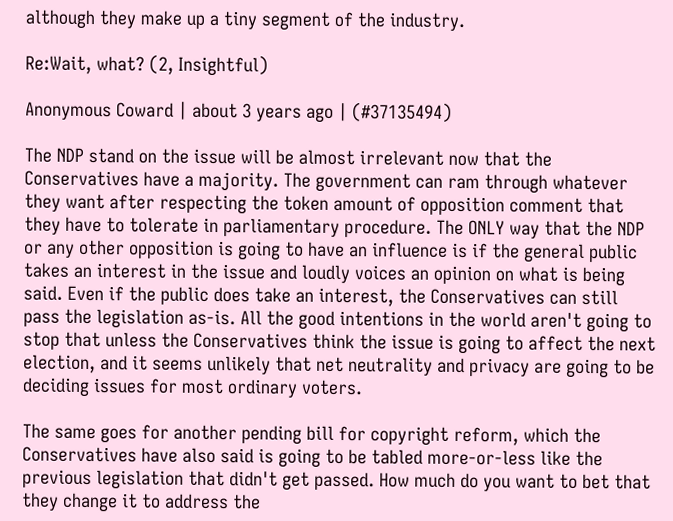although they make up a tiny segment of the industry.

Re:Wait, what? (2, Insightful)

Anonymous Coward | about 3 years ago | (#37135494)

The NDP stand on the issue will be almost irrelevant now that the Conservatives have a majority. The government can ram through whatever they want after respecting the token amount of opposition comment that they have to tolerate in parliamentary procedure. The ONLY way that the NDP or any other opposition is going to have an influence is if the general public takes an interest in the issue and loudly voices an opinion on what is being said. Even if the public does take an interest, the Conservatives can still pass the legislation as-is. All the good intentions in the world aren't going to stop that unless the Conservatives think the issue is going to affect the next election, and it seems unlikely that net neutrality and privacy are going to be deciding issues for most ordinary voters.

The same goes for another pending bill for copyright reform, which the Conservatives have also said is going to be tabled more-or-less like the previous legislation that didn't get passed. How much do you want to bet that they change it to address the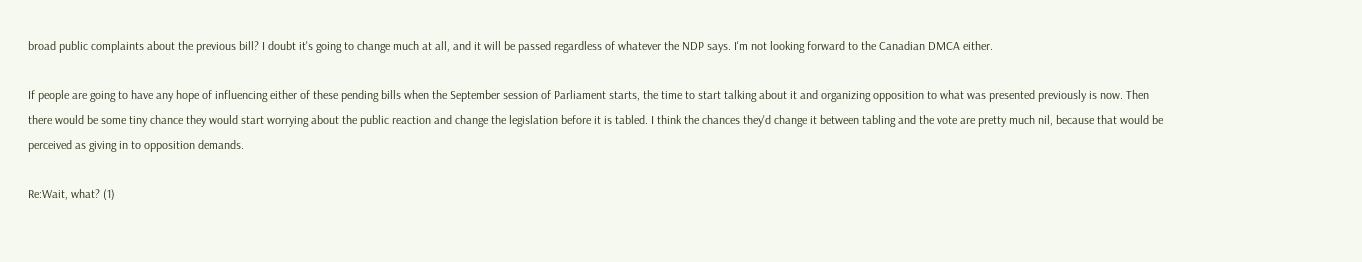broad public complaints about the previous bill? I doubt it's going to change much at all, and it will be passed regardless of whatever the NDP says. I'm not looking forward to the Canadian DMCA either.

If people are going to have any hope of influencing either of these pending bills when the September session of Parliament starts, the time to start talking about it and organizing opposition to what was presented previously is now. Then there would be some tiny chance they would start worrying about the public reaction and change the legislation before it is tabled. I think the chances they'd change it between tabling and the vote are pretty much nil, because that would be perceived as giving in to opposition demands.

Re:Wait, what? (1)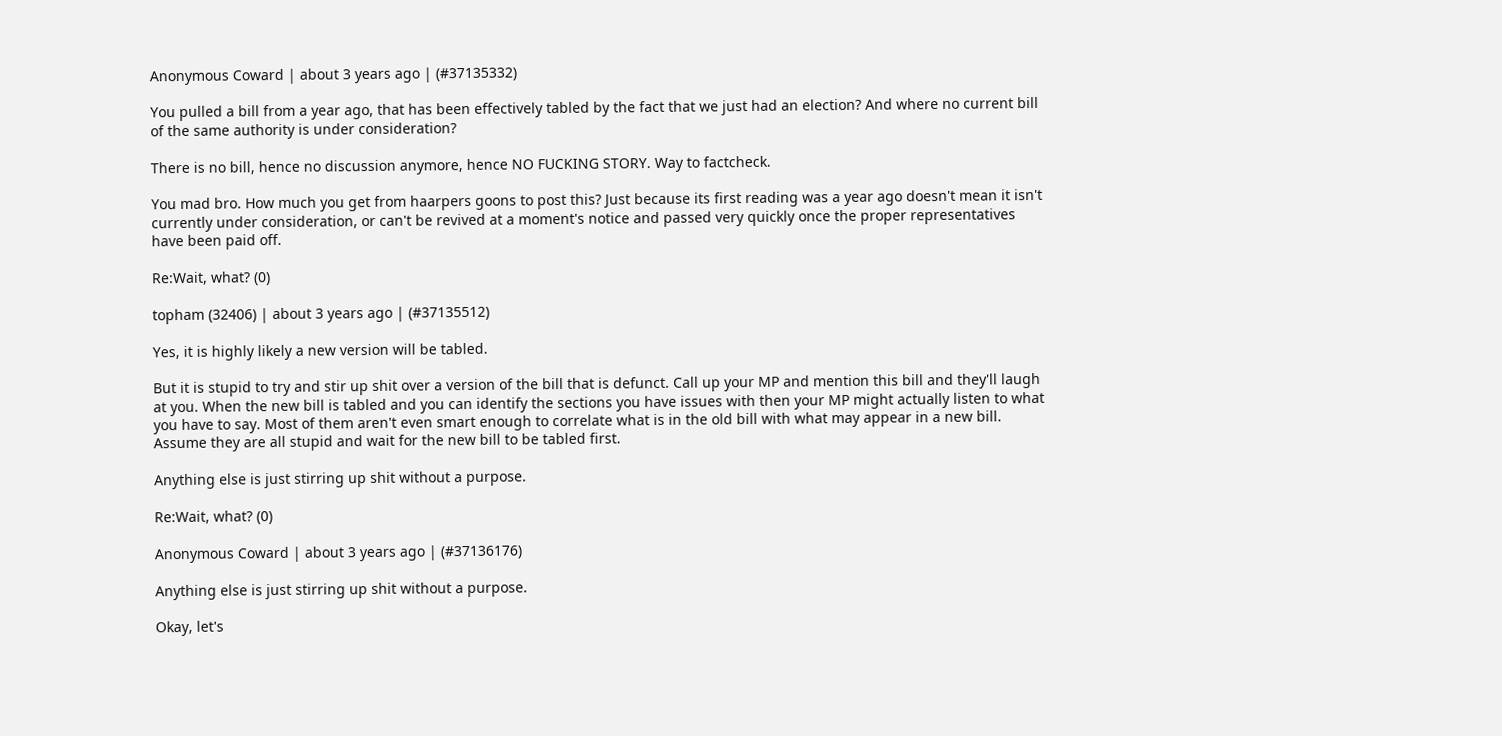Anonymous Coward | about 3 years ago | (#37135332)

You pulled a bill from a year ago, that has been effectively tabled by the fact that we just had an election? And where no current bill of the same authority is under consideration?

There is no bill, hence no discussion anymore, hence NO FUCKING STORY. Way to factcheck.

You mad bro. How much you get from haarpers goons to post this? Just because its first reading was a year ago doesn't mean it isn't currently under consideration, or can't be revived at a moment's notice and passed very quickly once the proper representatives have been paid off.

Re:Wait, what? (0)

topham (32406) | about 3 years ago | (#37135512)

Yes, it is highly likely a new version will be tabled.

But it is stupid to try and stir up shit over a version of the bill that is defunct. Call up your MP and mention this bill and they'll laugh at you. When the new bill is tabled and you can identify the sections you have issues with then your MP might actually listen to what you have to say. Most of them aren't even smart enough to correlate what is in the old bill with what may appear in a new bill. Assume they are all stupid and wait for the new bill to be tabled first.

Anything else is just stirring up shit without a purpose.

Re:Wait, what? (0)

Anonymous Coward | about 3 years ago | (#37136176)

Anything else is just stirring up shit without a purpose.

Okay, let's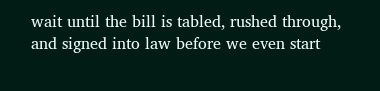wait until the bill is tabled, rushed through, and signed into law before we even start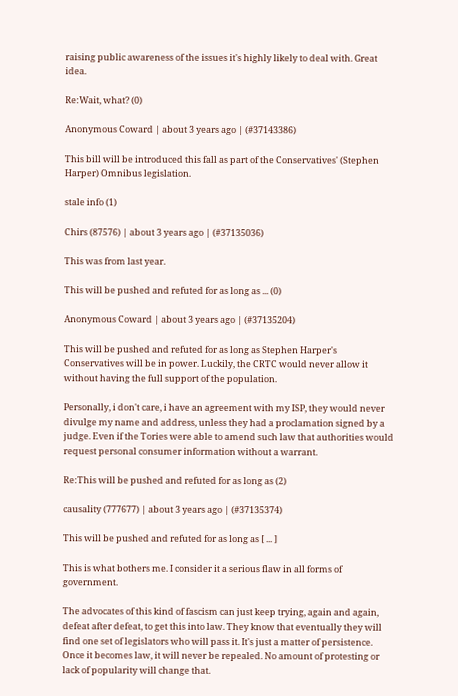raising public awareness of the issues it's highly likely to deal with. Great idea.

Re:Wait, what? (0)

Anonymous Coward | about 3 years ago | (#37143386)

This bill will be introduced this fall as part of the Conservatives' (Stephen Harper) Omnibus legislation.

stale info (1)

Chirs (87576) | about 3 years ago | (#37135036)

This was from last year.

This will be pushed and refuted for as long as ... (0)

Anonymous Coward | about 3 years ago | (#37135204)

This will be pushed and refuted for as long as Stephen Harper's Conservatives will be in power. Luckily, the CRTC would never allow it without having the full support of the population.

Personally, i don't care, i have an agreement with my ISP, they would never divulge my name and address, unless they had a proclamation signed by a judge. Even if the Tories were able to amend such law that authorities would request personal consumer information without a warrant.

Re:This will be pushed and refuted for as long as (2)

causality (777677) | about 3 years ago | (#37135374)

This will be pushed and refuted for as long as [ ... ]

This is what bothers me. I consider it a serious flaw in all forms of government.

The advocates of this kind of fascism can just keep trying, again and again, defeat after defeat, to get this into law. They know that eventually they will find one set of legislators who will pass it. It's just a matter of persistence. Once it becomes law, it will never be repealed. No amount of protesting or lack of popularity will change that.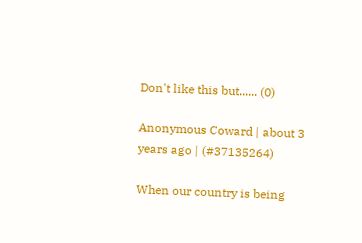Don't like this but...... (0)

Anonymous Coward | about 3 years ago | (#37135264)

When our country is being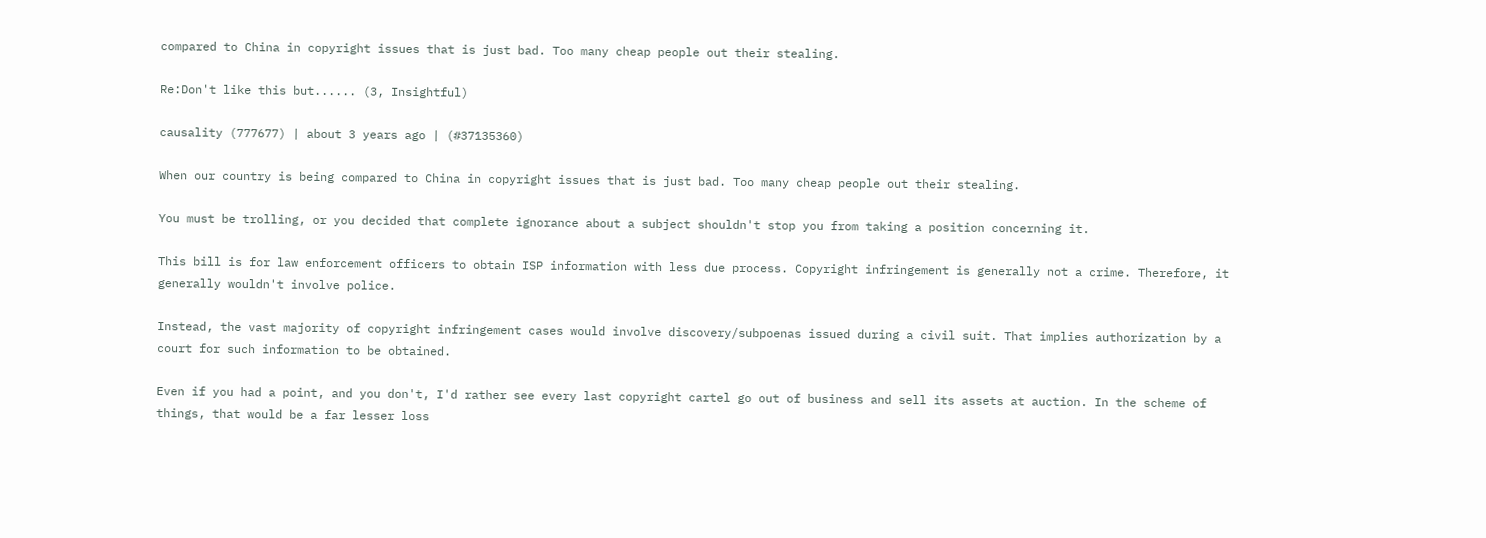compared to China in copyright issues that is just bad. Too many cheap people out their stealing.

Re:Don't like this but...... (3, Insightful)

causality (777677) | about 3 years ago | (#37135360)

When our country is being compared to China in copyright issues that is just bad. Too many cheap people out their stealing.

You must be trolling, or you decided that complete ignorance about a subject shouldn't stop you from taking a position concerning it.

This bill is for law enforcement officers to obtain ISP information with less due process. Copyright infringement is generally not a crime. Therefore, it generally wouldn't involve police.

Instead, the vast majority of copyright infringement cases would involve discovery/subpoenas issued during a civil suit. That implies authorization by a court for such information to be obtained.

Even if you had a point, and you don't, I'd rather see every last copyright cartel go out of business and sell its assets at auction. In the scheme of things, that would be a far lesser loss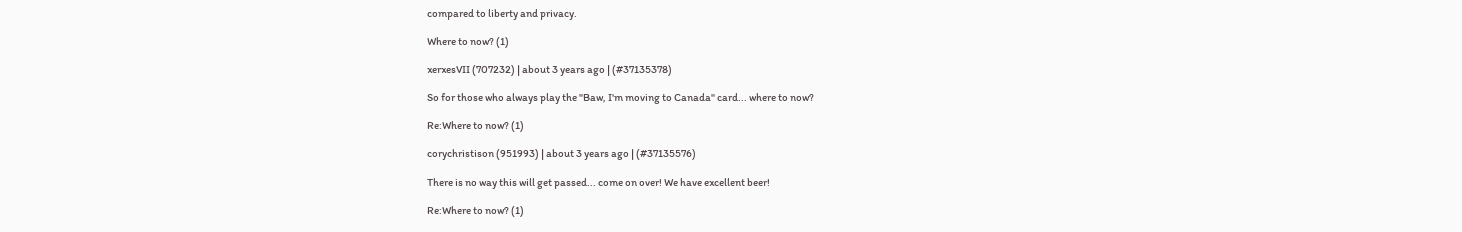compared to liberty and privacy.

Where to now? (1)

xerxesVII (707232) | about 3 years ago | (#37135378)

So for those who always play the "Baw, I'm moving to Canada" card... where to now?

Re:Where to now? (1)

corychristison (951993) | about 3 years ago | (#37135576)

There is no way this will get passed... come on over! We have excellent beer!

Re:Where to now? (1)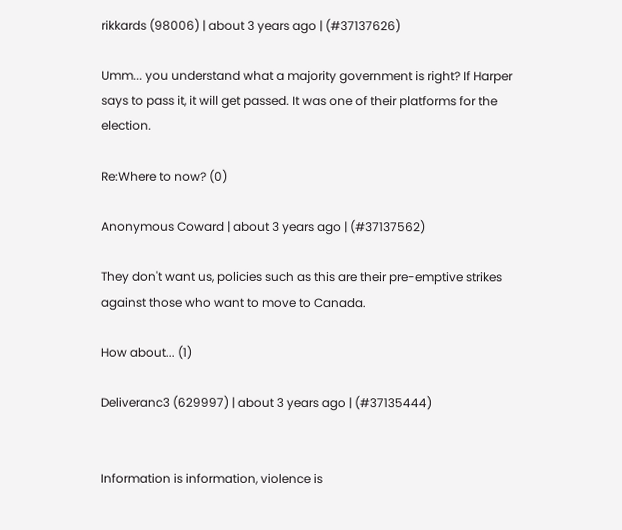rikkards (98006) | about 3 years ago | (#37137626)

Umm... you understand what a majority government is right? If Harper says to pass it, it will get passed. It was one of their platforms for the election.

Re:Where to now? (0)

Anonymous Coward | about 3 years ago | (#37137562)

They don't want us, policies such as this are their pre-emptive strikes against those who want to move to Canada.

How about... (1)

Deliveranc3 (629997) | about 3 years ago | (#37135444)


Information is information, violence is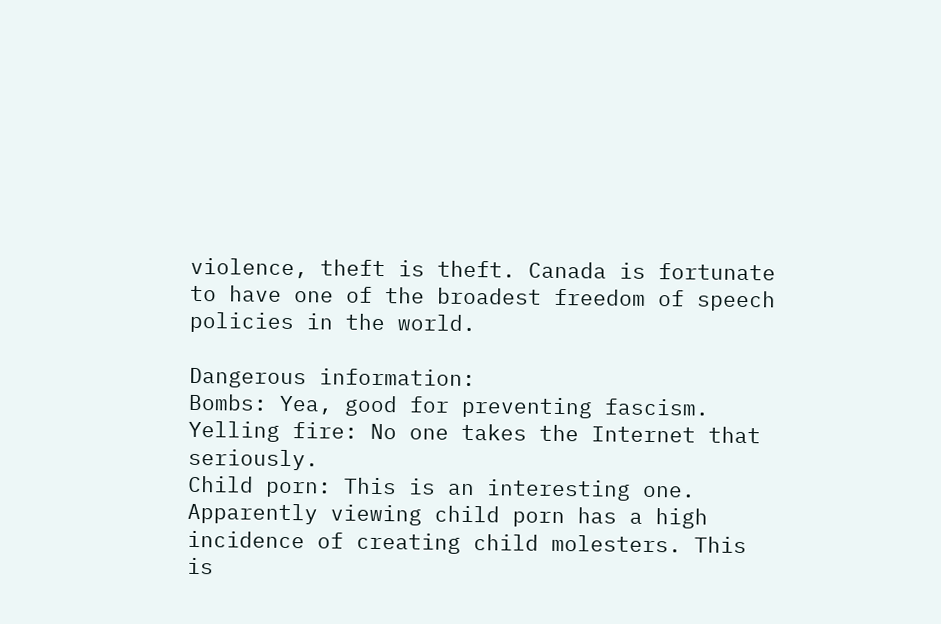violence, theft is theft. Canada is fortunate to have one of the broadest freedom of speech policies in the world.

Dangerous information:
Bombs: Yea, good for preventing fascism.
Yelling fire: No one takes the Internet that seriously.
Child porn: This is an interesting one. Apparently viewing child porn has a high incidence of creating child molesters. This is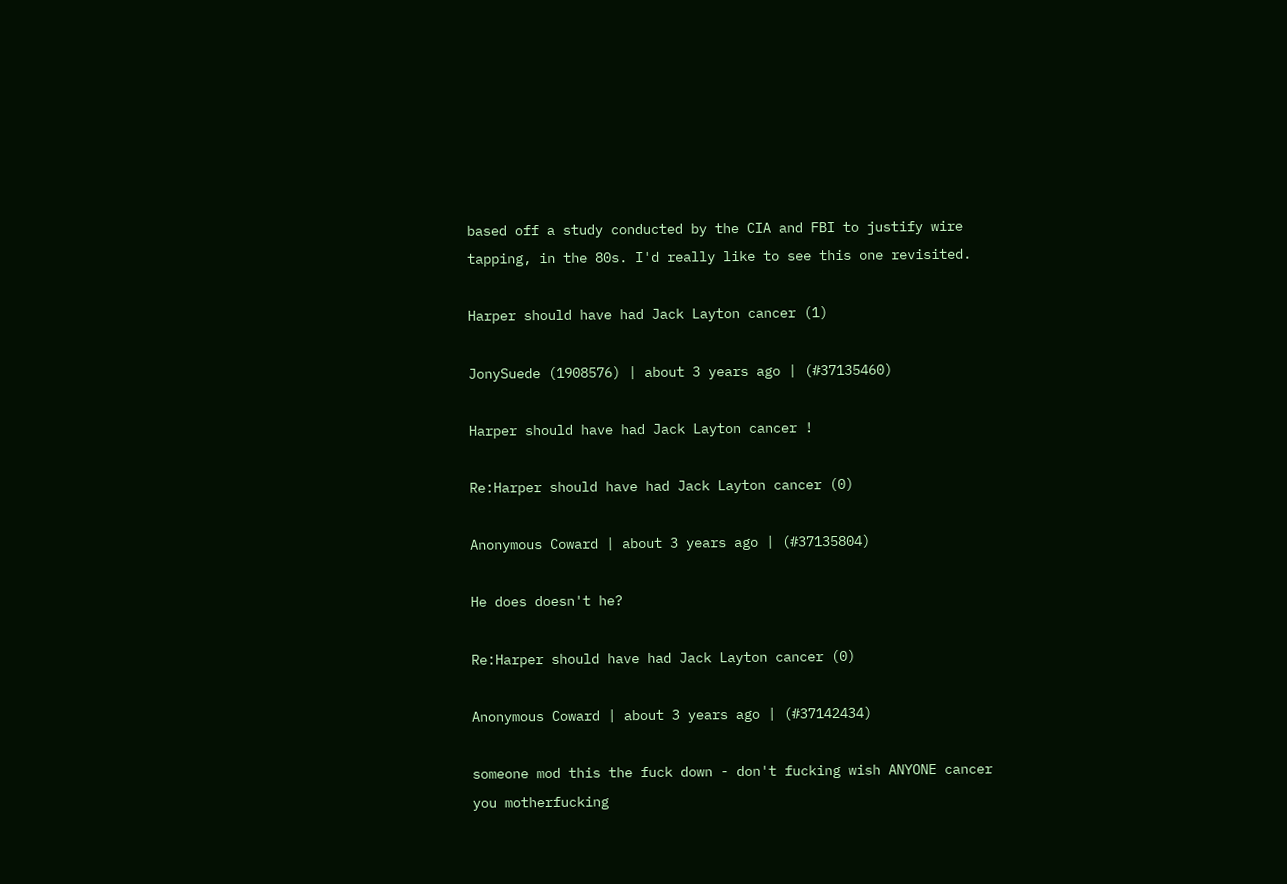based off a study conducted by the CIA and FBI to justify wire tapping, in the 80s. I'd really like to see this one revisited.

Harper should have had Jack Layton cancer (1)

JonySuede (1908576) | about 3 years ago | (#37135460)

Harper should have had Jack Layton cancer !

Re:Harper should have had Jack Layton cancer (0)

Anonymous Coward | about 3 years ago | (#37135804)

He does doesn't he?

Re:Harper should have had Jack Layton cancer (0)

Anonymous Coward | about 3 years ago | (#37142434)

someone mod this the fuck down - don't fucking wish ANYONE cancer you motherfucking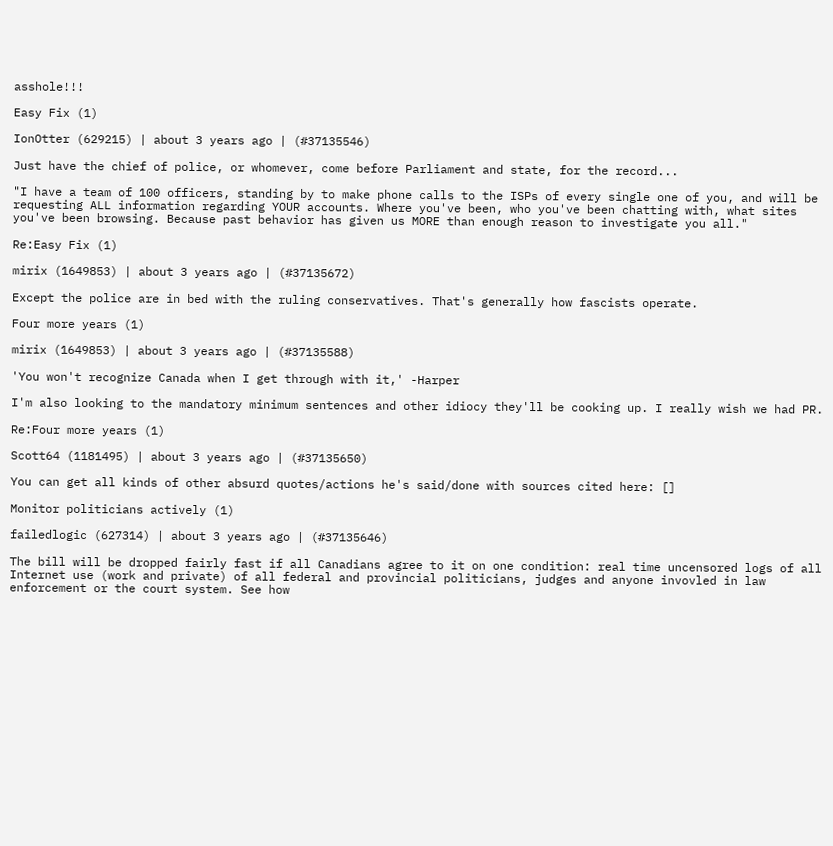asshole!!!

Easy Fix (1)

IonOtter (629215) | about 3 years ago | (#37135546)

Just have the chief of police, or whomever, come before Parliament and state, for the record...

"I have a team of 100 officers, standing by to make phone calls to the ISPs of every single one of you, and will be requesting ALL information regarding YOUR accounts. Where you've been, who you've been chatting with, what sites you've been browsing. Because past behavior has given us MORE than enough reason to investigate you all."

Re:Easy Fix (1)

mirix (1649853) | about 3 years ago | (#37135672)

Except the police are in bed with the ruling conservatives. That's generally how fascists operate.

Four more years (1)

mirix (1649853) | about 3 years ago | (#37135588)

'You won't recognize Canada when I get through with it,' -Harper

I'm also looking to the mandatory minimum sentences and other idiocy they'll be cooking up. I really wish we had PR.

Re:Four more years (1)

Scott64 (1181495) | about 3 years ago | (#37135650)

You can get all kinds of other absurd quotes/actions he's said/done with sources cited here: []

Monitor politicians actively (1)

failedlogic (627314) | about 3 years ago | (#37135646)

The bill will be dropped fairly fast if all Canadians agree to it on one condition: real time uncensored logs of all Internet use (work and private) of all federal and provincial politicians, judges and anyone invovled in law enforcement or the court system. See how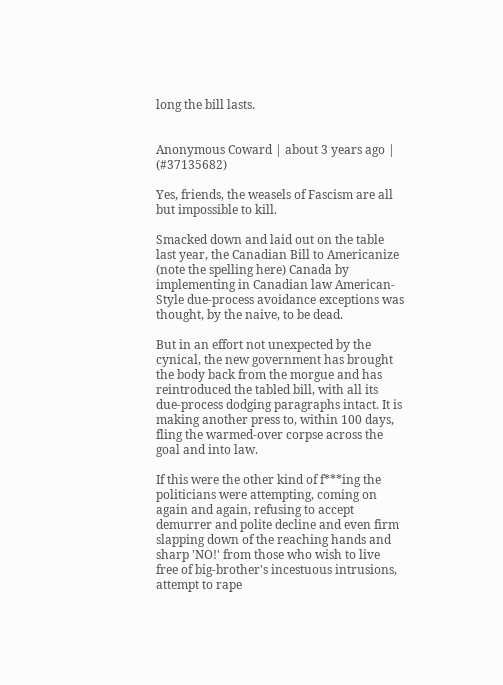long the bill lasts.


Anonymous Coward | about 3 years ago | (#37135682)

Yes, friends, the weasels of Fascism are all but impossible to kill.

Smacked down and laid out on the table last year, the Canadian Bill to Americanize (note the spelling here) Canada by implementing in Canadian law American-Style due-process avoidance exceptions was thought, by the naive, to be dead.

But in an effort not unexpected by the cynical, the new government has brought the body back from the morgue and has reintroduced the tabled bill, with all its due-process dodging paragraphs intact. It is making another press to, within 100 days, fling the warmed-over corpse across the goal and into law.

If this were the other kind of f***ing the politicians were attempting, coming on again and again, refusing to accept demurrer and polite decline and even firm slapping down of the reaching hands and sharp 'NO!' from those who wish to live free of big-brother's incestuous intrusions, attempt to rape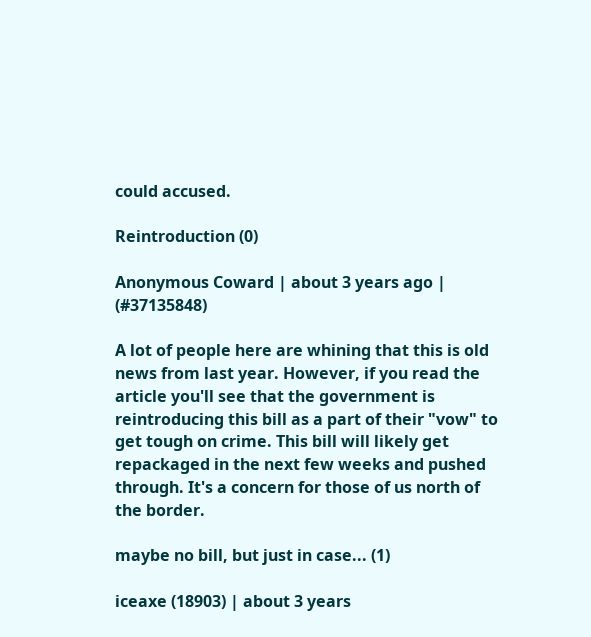could accused.

Reintroduction (0)

Anonymous Coward | about 3 years ago | (#37135848)

A lot of people here are whining that this is old news from last year. However, if you read the article you'll see that the government is reintroducing this bill as a part of their "vow" to get tough on crime. This bill will likely get repackaged in the next few weeks and pushed through. It's a concern for those of us north of the border.

maybe no bill, but just in case... (1)

iceaxe (18903) | about 3 years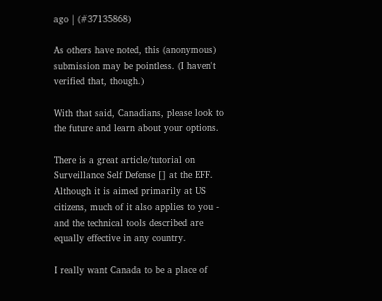ago | (#37135868)

As others have noted, this (anonymous) submission may be pointless. (I haven't verified that, though.)

With that said, Canadians, please look to the future and learn about your options.

There is a great article/tutorial on Surveillance Self Defense [] at the EFF. Although it is aimed primarily at US citizens, much of it also applies to you - and the technical tools described are equally effective in any country.

I really want Canada to be a place of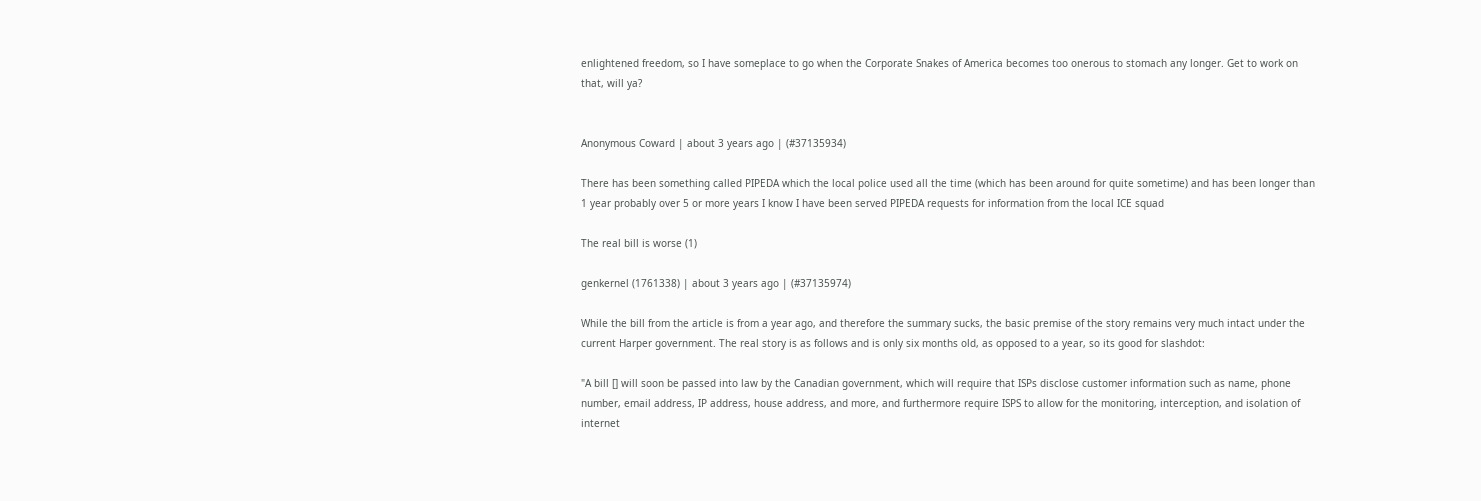enlightened freedom, so I have someplace to go when the Corporate Snakes of America becomes too onerous to stomach any longer. Get to work on that, will ya?


Anonymous Coward | about 3 years ago | (#37135934)

There has been something called PIPEDA which the local police used all the time (which has been around for quite sometime) and has been longer than 1 year probably over 5 or more years I know I have been served PIPEDA requests for information from the local ICE squad

The real bill is worse (1)

genkernel (1761338) | about 3 years ago | (#37135974)

While the bill from the article is from a year ago, and therefore the summary sucks, the basic premise of the story remains very much intact under the current Harper government. The real story is as follows and is only six months old, as opposed to a year, so its good for slashdot:

"A bill [] will soon be passed into law by the Canadian government, which will require that ISPs disclose customer information such as name, phone number, email address, IP address, house address, and more, and furthermore require ISPS to allow for the monitoring, interception, and isolation of internet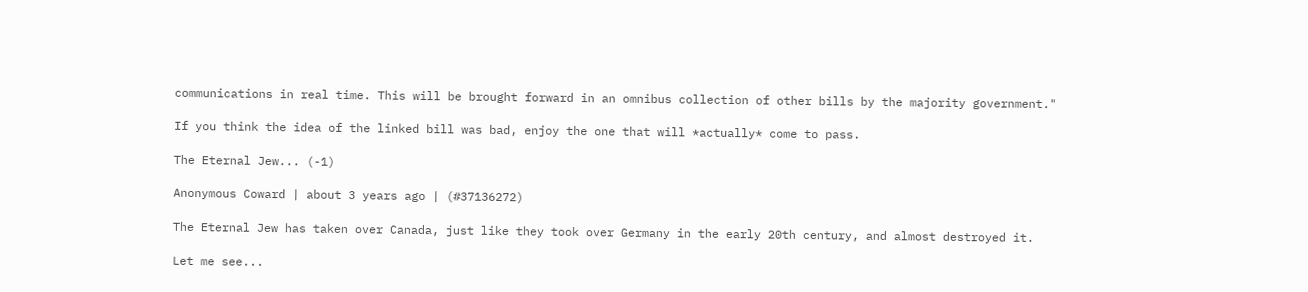communications in real time. This will be brought forward in an omnibus collection of other bills by the majority government."

If you think the idea of the linked bill was bad, enjoy the one that will *actually* come to pass.

The Eternal Jew... (-1)

Anonymous Coward | about 3 years ago | (#37136272)

The Eternal Jew has taken over Canada, just like they took over Germany in the early 20th century, and almost destroyed it.

Let me see...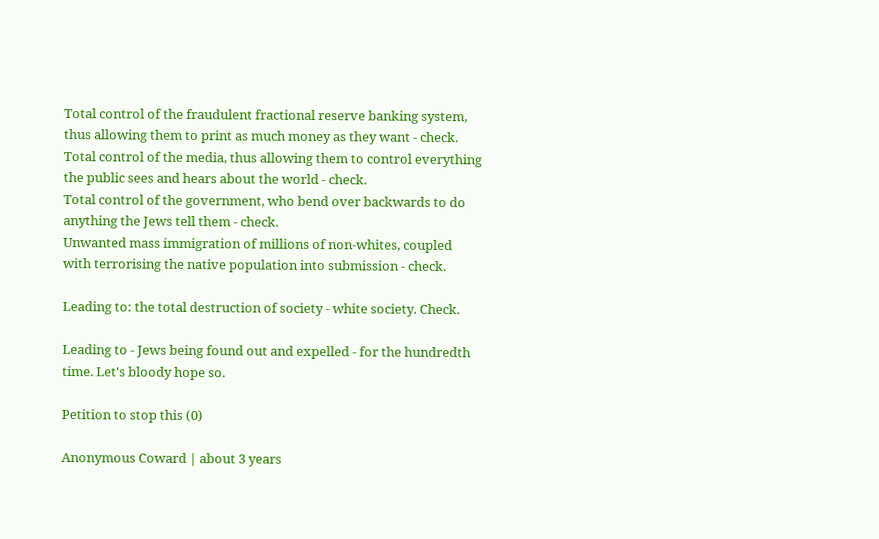Total control of the fraudulent fractional reserve banking system, thus allowing them to print as much money as they want - check.
Total control of the media, thus allowing them to control everything the public sees and hears about the world - check.
Total control of the government, who bend over backwards to do anything the Jews tell them - check.
Unwanted mass immigration of millions of non-whites, coupled with terrorising the native population into submission - check.

Leading to: the total destruction of society - white society. Check.

Leading to - Jews being found out and expelled - for the hundredth time. Let's bloody hope so.

Petition to stop this (0)

Anonymous Coward | about 3 years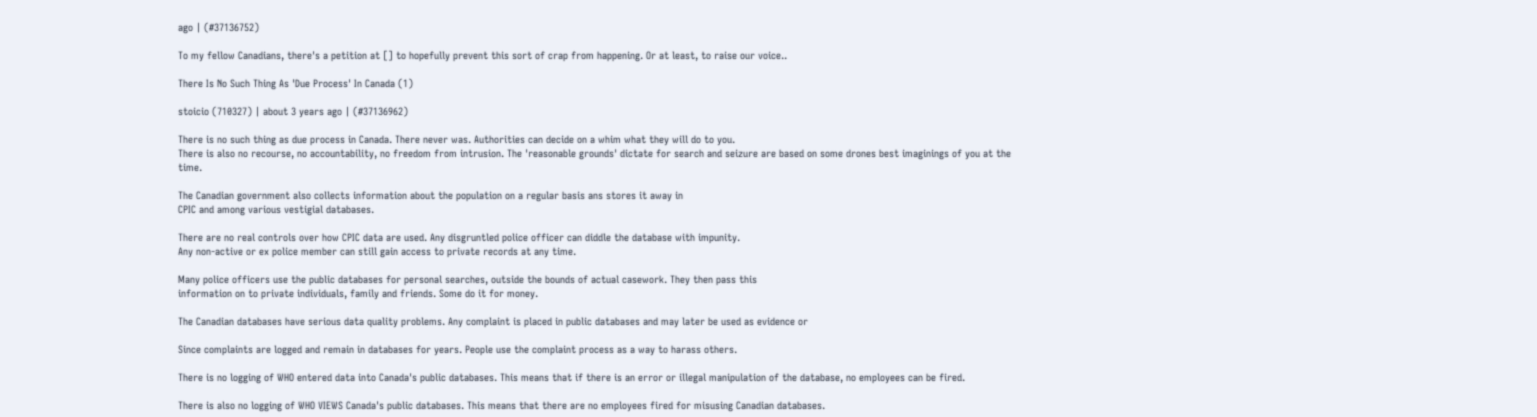ago | (#37136752)

To my fellow Canadians, there's a petition at [] to hopefully prevent this sort of crap from happening. Or at least, to raise our voice..

There Is No Such Thing As 'Due Process' In Canada (1)

stoicio (710327) | about 3 years ago | (#37136962)

There is no such thing as due process in Canada. There never was. Authorities can decide on a whim what they will do to you.
There is also no recourse, no accountability, no freedom from intrusion. The 'reasonable grounds' dictate for search and seizure are based on some drones best imaginings of you at the time.

The Canadian government also collects information about the population on a regular basis ans stores it away in
CPIC and among various vestigial databases.

There are no real controls over how CPIC data are used. Any disgruntled police officer can diddle the database with impunity.
Any non-active or ex police member can still gain access to private records at any time.

Many police officers use the public databases for personal searches, outside the bounds of actual casework. They then pass this
information on to private individuals, family and friends. Some do it for money.

The Canadian databases have serious data quality problems. Any complaint is placed in public databases and may later be used as evidence or

Since complaints are logged and remain in databases for years. People use the complaint process as a way to harass others.

There is no logging of WHO entered data into Canada's public databases. This means that if there is an error or illegal manipulation of the database, no employees can be fired.

There is also no logging of WHO VIEWS Canada's public databases. This means that there are no employees fired for misusing Canadian databases.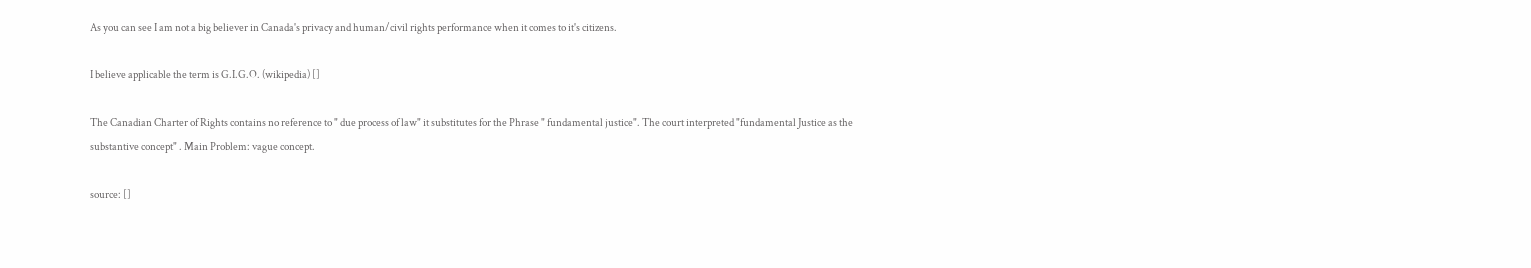As you can see I am not a big believer in Canada's privacy and human/civil rights performance when it comes to it's citizens.

I believe applicable the term is G.I.G.O. (wikipedia) []

The Canadian Charter of Rights contains no reference to " due process of law" it substitutes for the Phrase " fundamental justice". The court interpreted "fundamental Justice as the substantive concept" . Main Problem: vague concept.

source: []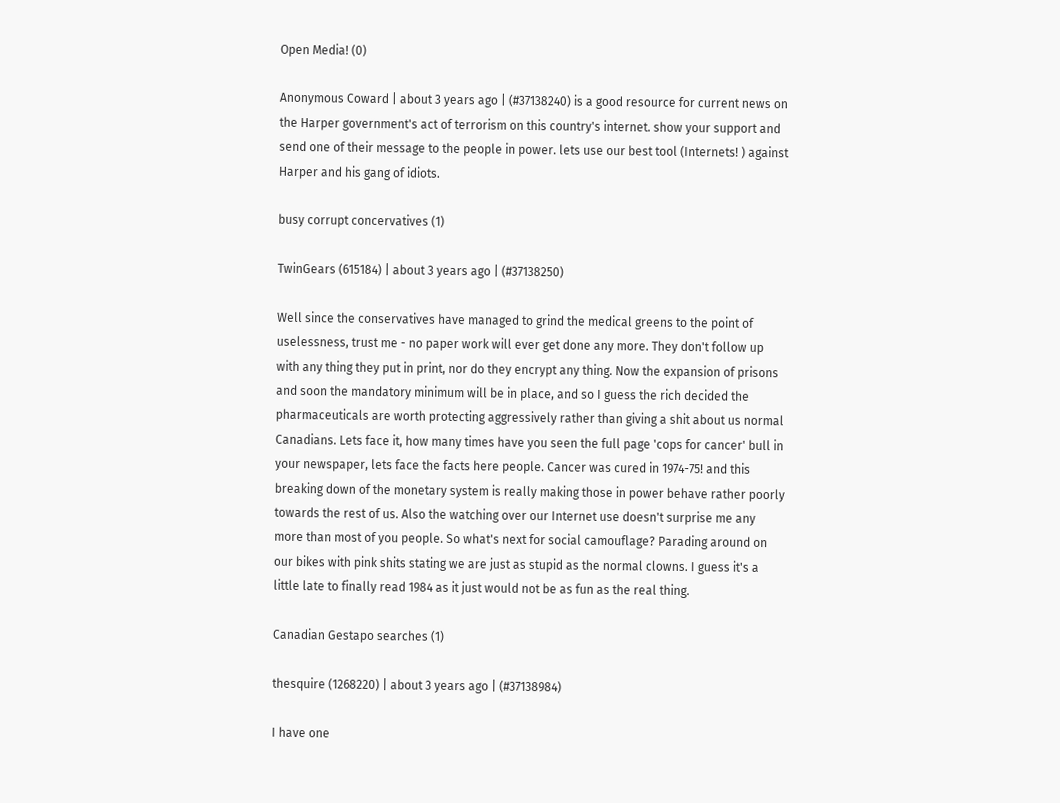Open Media! (0)

Anonymous Coward | about 3 years ago | (#37138240) is a good resource for current news on the Harper government's act of terrorism on this country's internet. show your support and send one of their message to the people in power. lets use our best tool (Internets! ) against Harper and his gang of idiots.

busy corrupt concervatives (1)

TwinGears (615184) | about 3 years ago | (#37138250)

Well since the conservatives have managed to grind the medical greens to the point of uselessness, trust me - no paper work will ever get done any more. They don't follow up with any thing they put in print, nor do they encrypt any thing. Now the expansion of prisons and soon the mandatory minimum will be in place, and so I guess the rich decided the pharmaceuticals are worth protecting aggressively rather than giving a shit about us normal Canadians. Lets face it, how many times have you seen the full page 'cops for cancer' bull in your newspaper, lets face the facts here people. Cancer was cured in 1974-75! and this breaking down of the monetary system is really making those in power behave rather poorly towards the rest of us. Also the watching over our Internet use doesn't surprise me any more than most of you people. So what's next for social camouflage? Parading around on our bikes with pink shits stating we are just as stupid as the normal clowns. I guess it's a little late to finally read 1984 as it just would not be as fun as the real thing.

Canadian Gestapo searches (1)

thesquire (1268220) | about 3 years ago | (#37138984)

I have one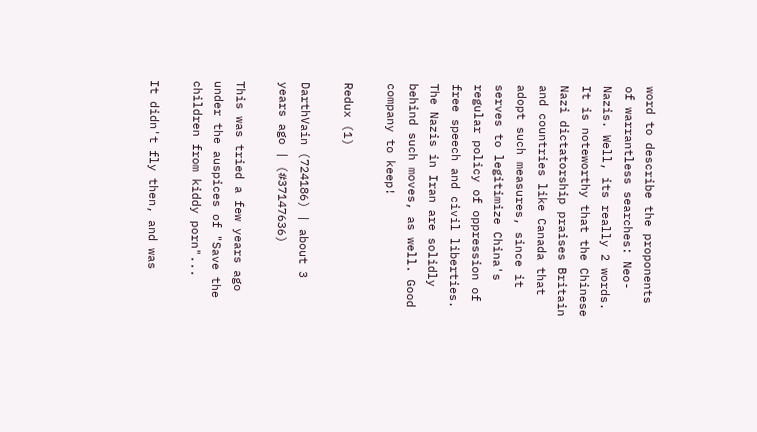word to describe the proponents of warrantless searches: Neo-Nazis. Well, its really 2 words. It is noteworthy that the Chinese Nazi dictatorship praises Britain and countries like Canada that adopt such measures, since it serves to legitimize China's regular policy of oppression of free speech and civil liberties. The Nazis in Iran are solidly behind such moves, as well. Good company to keep!

Redux (1)

DarthVain (724186) | about 3 years ago | (#37147636)

This was tried a few years ago under the auspices of "Save the children from kiddy porn"...

It didn't fly then, and was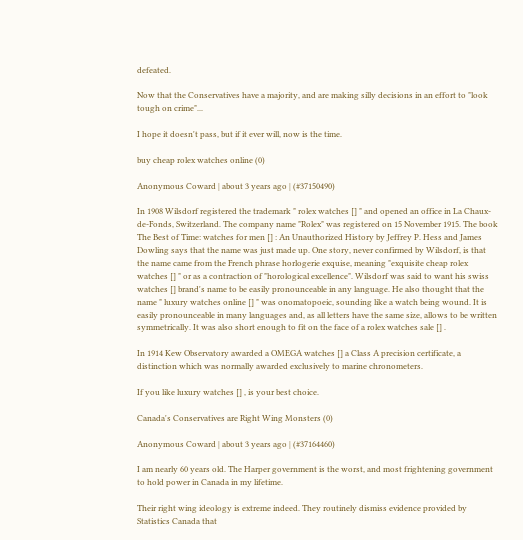defeated.

Now that the Conservatives have a majority, and are making silly decisions in an effort to "look tough on crime"...

I hope it doesn't pass, but if it ever will, now is the time.

buy cheap rolex watches online (0)

Anonymous Coward | about 3 years ago | (#37150490)

In 1908 Wilsdorf registered the trademark " rolex watches [] " and opened an office in La Chaux-de-Fonds, Switzerland. The company name "Rolex" was registered on 15 November 1915. The book The Best of Time: watches for men [] : An Unauthorized History by Jeffrey P. Hess and James Dowling says that the name was just made up. One story, never confirmed by Wilsdorf, is that the name came from the French phrase horlogerie exquise, meaning "exquisite cheap rolex watches [] " or as a contraction of "horological excellence". Wilsdorf was said to want his swiss watches [] brand's name to be easily pronounceable in any language. He also thought that the name " luxury watches online [] " was onomatopoeic, sounding like a watch being wound. It is easily pronounceable in many languages and, as all letters have the same size, allows to be written symmetrically. It was also short enough to fit on the face of a rolex watches sale [] .

In 1914 Kew Observatory awarded a OMEGA watches [] a Class A precision certificate, a distinction which was normally awarded exclusively to marine chronometers.

If you like luxury watches [] , is your best choice.

Canada's Conservatives are Right Wing Monsters (0)

Anonymous Coward | about 3 years ago | (#37164460)

I am nearly 60 years old. The Harper government is the worst, and most frightening government to hold power in Canada in my lifetime.

Their right wing ideology is extreme indeed. They routinely dismiss evidence provided by Statistics Canada that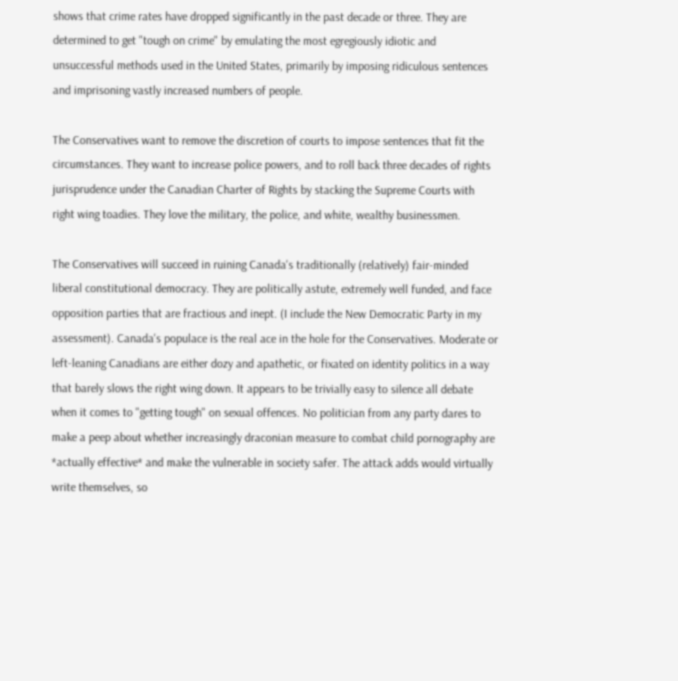shows that crime rates have dropped significantly in the past decade or three. They are determined to get "tough on crime" by emulating the most egregiously idiotic and unsuccessful methods used in the United States, primarily by imposing ridiculous sentences and imprisoning vastly increased numbers of people.

The Conservatives want to remove the discretion of courts to impose sentences that fit the circumstances. They want to increase police powers, and to roll back three decades of rights jurisprudence under the Canadian Charter of Rights by stacking the Supreme Courts with right wing toadies. They love the military, the police, and white, wealthy businessmen.

The Conservatives will succeed in ruining Canada's traditionally (relatively) fair-minded liberal constitutional democracy. They are politically astute, extremely well funded, and face opposition parties that are fractious and inept. (I include the New Democratic Party in my assessment). Canada's populace is the real ace in the hole for the Conservatives. Moderate or left-leaning Canadians are either dozy and apathetic, or fixated on identity politics in a way that barely slows the right wing down. It appears to be trivially easy to silence all debate when it comes to "getting tough" on sexual offences. No politician from any party dares to make a peep about whether increasingly draconian measure to combat child pornography are *actually effective* and make the vulnerable in society safer. The attack adds would virtually write themselves, so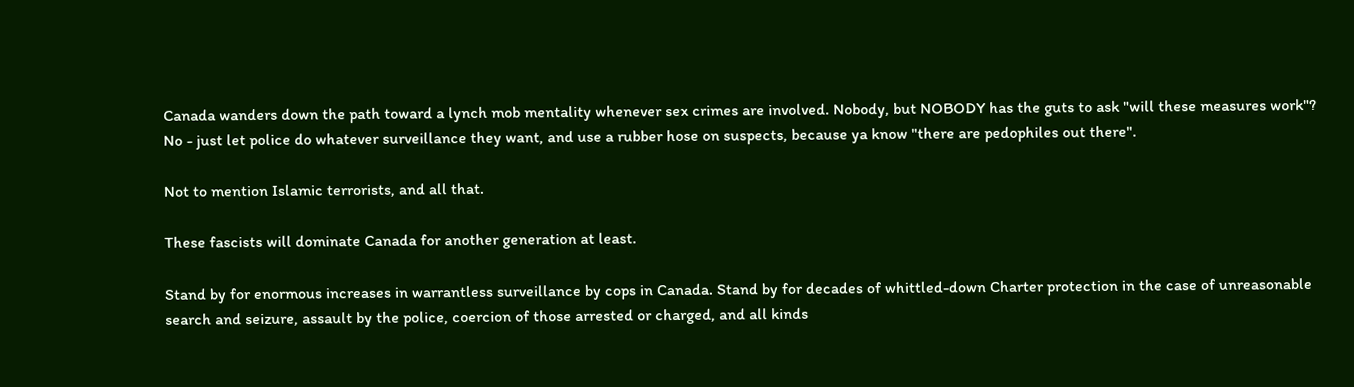Canada wanders down the path toward a lynch mob mentality whenever sex crimes are involved. Nobody, but NOBODY has the guts to ask "will these measures work"? No - just let police do whatever surveillance they want, and use a rubber hose on suspects, because ya know "there are pedophiles out there".

Not to mention Islamic terrorists, and all that.

These fascists will dominate Canada for another generation at least.

Stand by for enormous increases in warrantless surveillance by cops in Canada. Stand by for decades of whittled-down Charter protection in the case of unreasonable search and seizure, assault by the police, coercion of those arrested or charged, and all kinds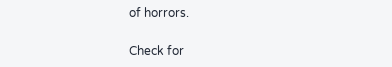of horrors.

Check for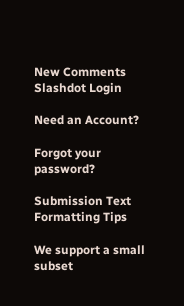New Comments
Slashdot Login

Need an Account?

Forgot your password?

Submission Text Formatting Tips

We support a small subset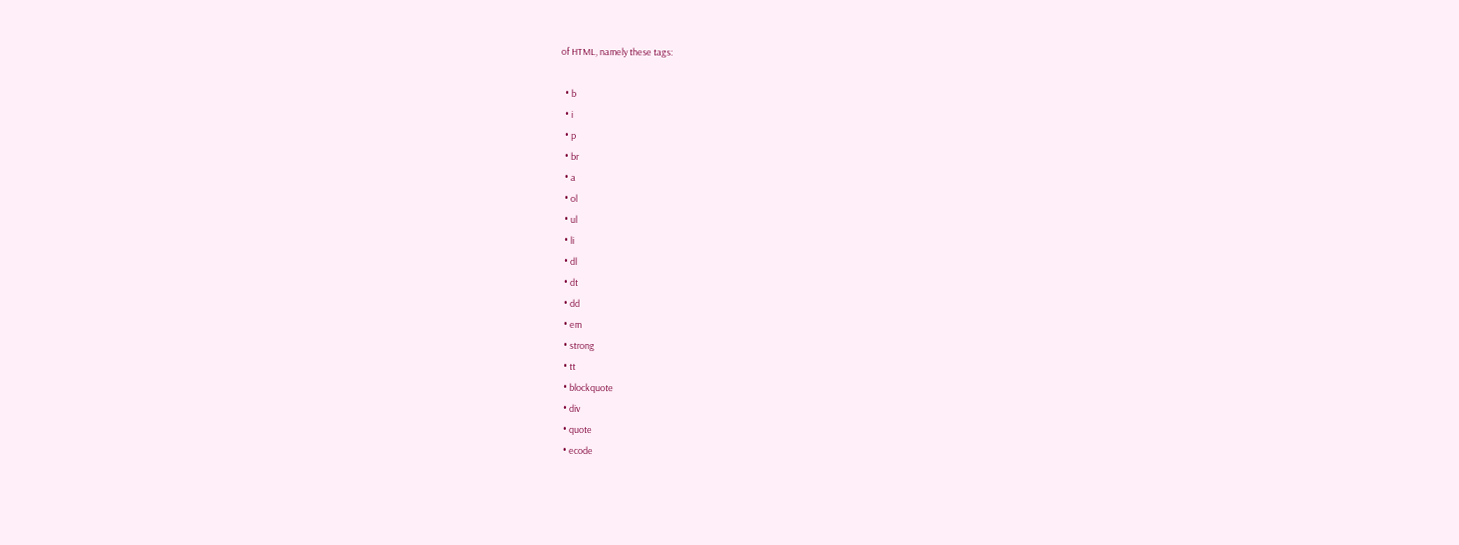of HTML, namely these tags:

  • b
  • i
  • p
  • br
  • a
  • ol
  • ul
  • li
  • dl
  • dt
  • dd
  • em
  • strong
  • tt
  • blockquote
  • div
  • quote
  • ecode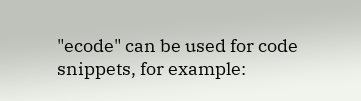"ecode" can be used for code snippets, for example: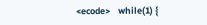<ecode>    while(1) {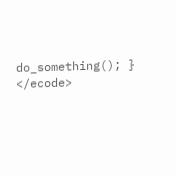do_something(); } </ecode>